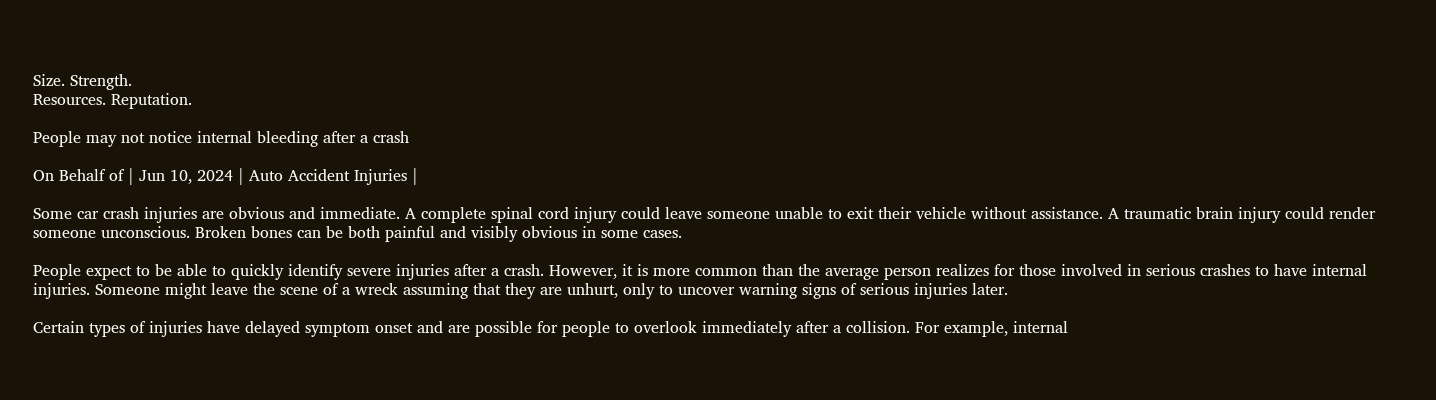Size. Strength.
Resources. Reputation.

People may not notice internal bleeding after a crash

On Behalf of | Jun 10, 2024 | Auto Accident Injuries |

Some car crash injuries are obvious and immediate. A complete spinal cord injury could leave someone unable to exit their vehicle without assistance. A traumatic brain injury could render someone unconscious. Broken bones can be both painful and visibly obvious in some cases.

People expect to be able to quickly identify severe injuries after a crash. However, it is more common than the average person realizes for those involved in serious crashes to have internal injuries. Someone might leave the scene of a wreck assuming that they are unhurt, only to uncover warning signs of serious injuries later.

Certain types of injuries have delayed symptom onset and are possible for people to overlook immediately after a collision. For example, internal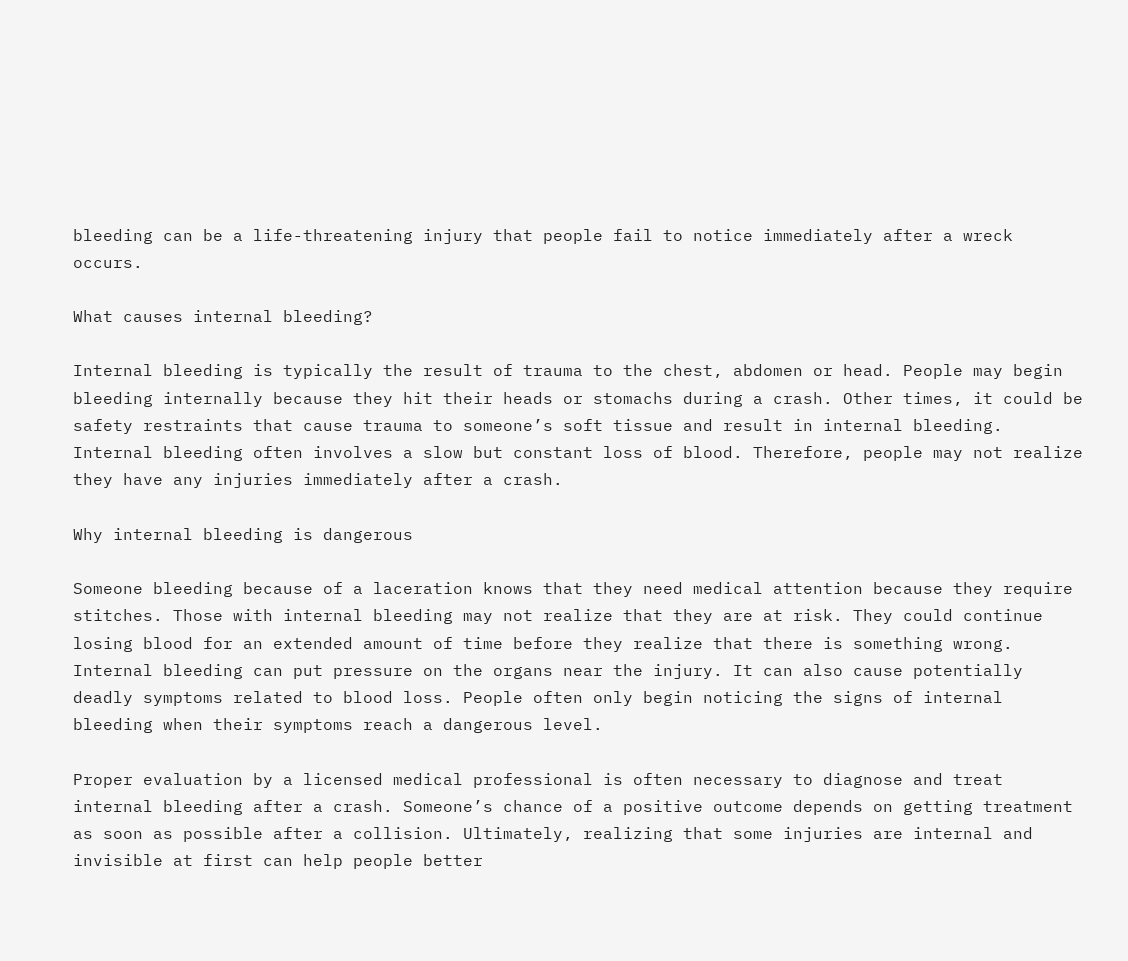bleeding can be a life-threatening injury that people fail to notice immediately after a wreck occurs.

What causes internal bleeding?

Internal bleeding is typically the result of trauma to the chest, abdomen or head. People may begin bleeding internally because they hit their heads or stomachs during a crash. Other times, it could be safety restraints that cause trauma to someone’s soft tissue and result in internal bleeding. Internal bleeding often involves a slow but constant loss of blood. Therefore, people may not realize they have any injuries immediately after a crash.

Why internal bleeding is dangerous

Someone bleeding because of a laceration knows that they need medical attention because they require stitches. Those with internal bleeding may not realize that they are at risk. They could continue losing blood for an extended amount of time before they realize that there is something wrong. Internal bleeding can put pressure on the organs near the injury. It can also cause potentially deadly symptoms related to blood loss. People often only begin noticing the signs of internal bleeding when their symptoms reach a dangerous level.

Proper evaluation by a licensed medical professional is often necessary to diagnose and treat internal bleeding after a crash. Someone’s chance of a positive outcome depends on getting treatment as soon as possible after a collision. Ultimately, realizing that some injuries are internal and invisible at first can help people better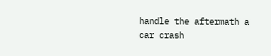handle the aftermath a car crash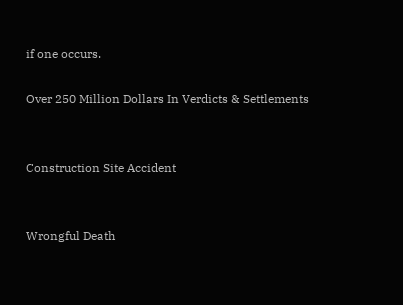if one occurs.

Over 250 Million Dollars In Verdicts & Settlements


Construction Site Accident


Wrongful Death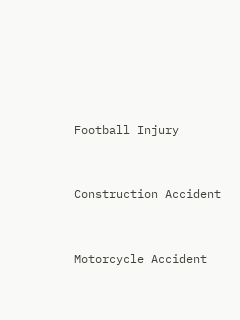Football Injury


Construction Accident


Motorcycle Accident